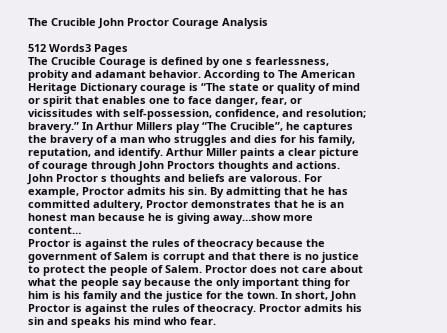The Crucible John Proctor Courage Analysis

512 Words3 Pages
The Crucible Courage is defined by one s fearlessness, probity and adamant behavior. According to The American Heritage Dictionary courage is “The state or quality of mind or spirit that enables one to face danger, fear, or vicissitudes with self-possession, confidence, and resolution; bravery.” In Arthur Millers play “The Crucible”, he captures the bravery of a man who struggles and dies for his family, reputation, and identify. Arthur Miller paints a clear picture of courage through John Proctors thoughts and actions. John Proctor s thoughts and beliefs are valorous. For example, Proctor admits his sin. By admitting that he has committed adultery, Proctor demonstrates that he is an honest man because he is giving away…show more content…
Proctor is against the rules of theocracy because the government of Salem is corrupt and that there is no justice to protect the people of Salem. Proctor does not care about what the people say because the only important thing for him is his family and the justice for the town. In short, John Proctor is against the rules of theocracy. Proctor admits his sin and speaks his mind who fear.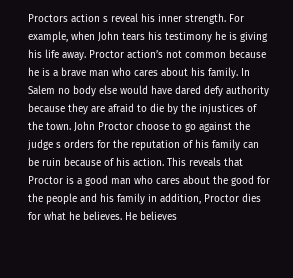Proctors action s reveal his inner strength. For example, when John tears his testimony he is giving his life away. Proctor action’s not common because he is a brave man who cares about his family. In Salem no body else would have dared defy authority because they are afraid to die by the injustices of the town. John Proctor choose to go against the judge s orders for the reputation of his family can be ruin because of his action. This reveals that Proctor is a good man who cares about the good for the people and his family in addition, Proctor dies for what he believes. He believes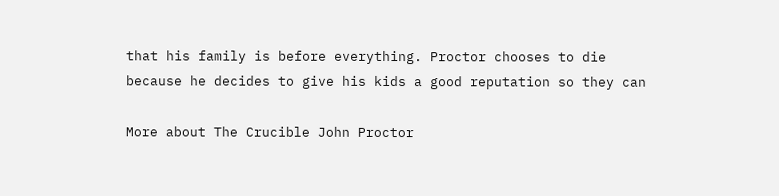that his family is before everything. Proctor chooses to die because he decides to give his kids a good reputation so they can

More about The Crucible John Proctor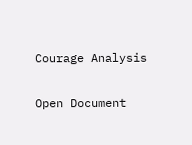Courage Analysis

Open Document